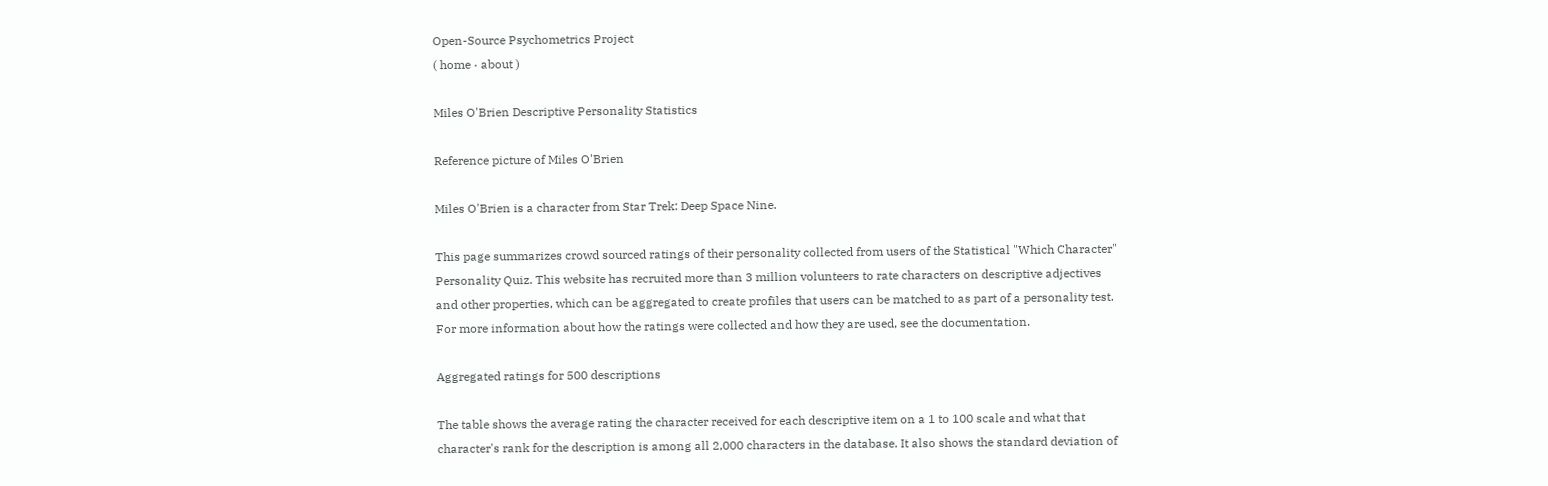Open-Source Psychometrics Project
( home · about )

Miles O'Brien Descriptive Personality Statistics

Reference picture of Miles O'Brien

Miles O'Brien is a character from Star Trek: Deep Space Nine.

This page summarizes crowd sourced ratings of their personality collected from users of the Statistical "Which Character" Personality Quiz. This website has recruited more than 3 million volunteers to rate characters on descriptive adjectives and other properties, which can be aggregated to create profiles that users can be matched to as part of a personality test. For more information about how the ratings were collected and how they are used, see the documentation.

Aggregated ratings for 500 descriptions

The table shows the average rating the character received for each descriptive item on a 1 to 100 scale and what that character's rank for the description is among all 2,000 characters in the database. It also shows the standard deviation of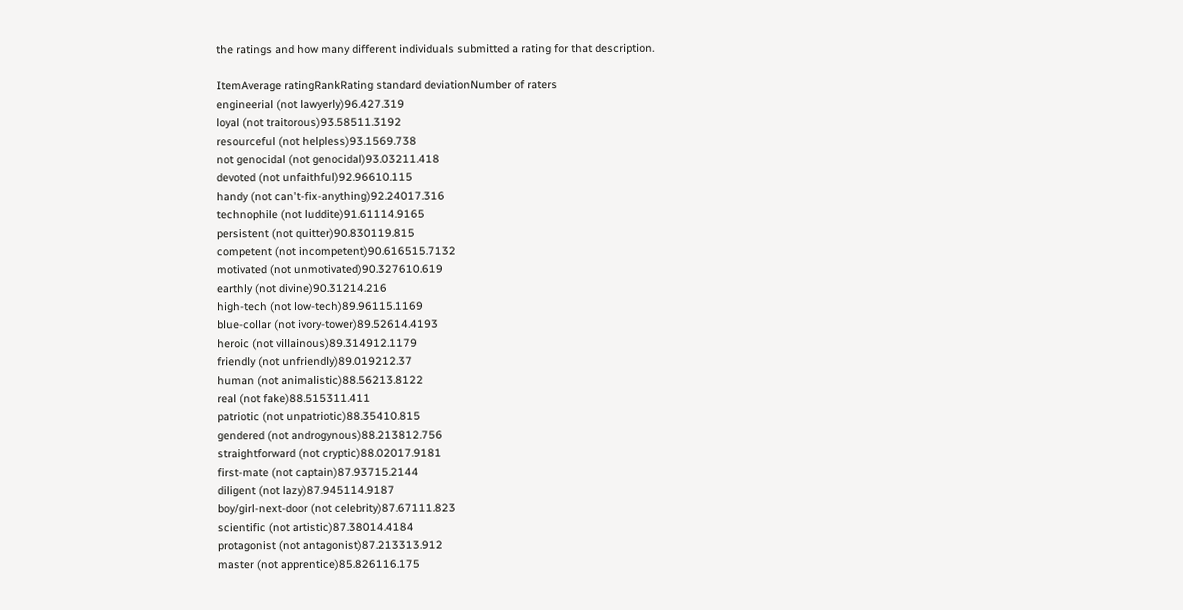the ratings and how many different individuals submitted a rating for that description.

ItemAverage ratingRankRating standard deviationNumber of raters
engineerial (not lawyerly)96.427.319
loyal (not traitorous)93.58511.3192
resourceful (not helpless)93.1569.738
not genocidal (not genocidal)93.03211.418
devoted (not unfaithful)92.96610.115
handy (not can't-fix-anything)92.24017.316
technophile (not luddite)91.61114.9165
persistent (not quitter)90.830119.815
competent (not incompetent)90.616515.7132
motivated (not unmotivated)90.327610.619
earthly (not divine)90.31214.216
high-tech (not low-tech)89.96115.1169
blue-collar (not ivory-tower)89.52614.4193
heroic (not villainous)89.314912.1179
friendly (not unfriendly)89.019212.37
human (not animalistic)88.56213.8122
real (not fake)88.515311.411
patriotic (not unpatriotic)88.35410.815
gendered (not androgynous)88.213812.756
straightforward (not cryptic)88.02017.9181
first-mate (not captain)87.93715.2144
diligent (not lazy)87.945114.9187
boy/girl-next-door (not celebrity)87.67111.823
scientific (not artistic)87.38014.4184
protagonist (not antagonist)87.213313.912
master (not apprentice)85.826116.175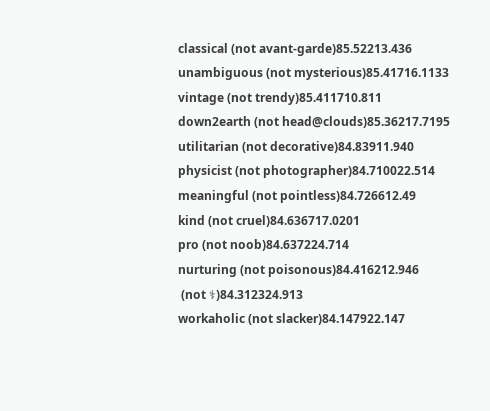classical (not avant-garde)85.52213.436
unambiguous (not mysterious)85.41716.1133
vintage (not trendy)85.411710.811
down2earth (not head@clouds)85.36217.7195
utilitarian (not decorative)84.83911.940
physicist (not photographer)84.710022.514
meaningful (not pointless)84.726612.49
kind (not cruel)84.636717.0201
pro (not noob)84.637224.714
nurturing (not poisonous)84.416212.946
 (not ⚕)84.312324.913
workaholic (not slacker)84.147922.147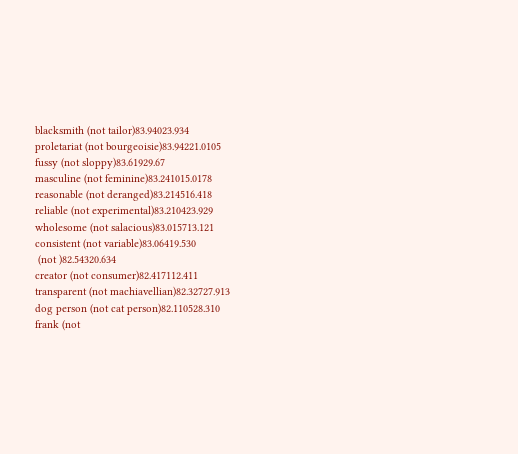blacksmith (not tailor)83.94023.934
proletariat (not bourgeoisie)83.94221.0105
fussy (not sloppy)83.61929.67
masculine (not feminine)83.241015.0178
reasonable (not deranged)83.214516.418
reliable (not experimental)83.210423.929
wholesome (not salacious)83.015713.121
consistent (not variable)83.06419.530
 (not )82.54320.634
creator (not consumer)82.417112.411
transparent (not machiavellian)82.32727.913
dog person (not cat person)82.110528.310
frank (not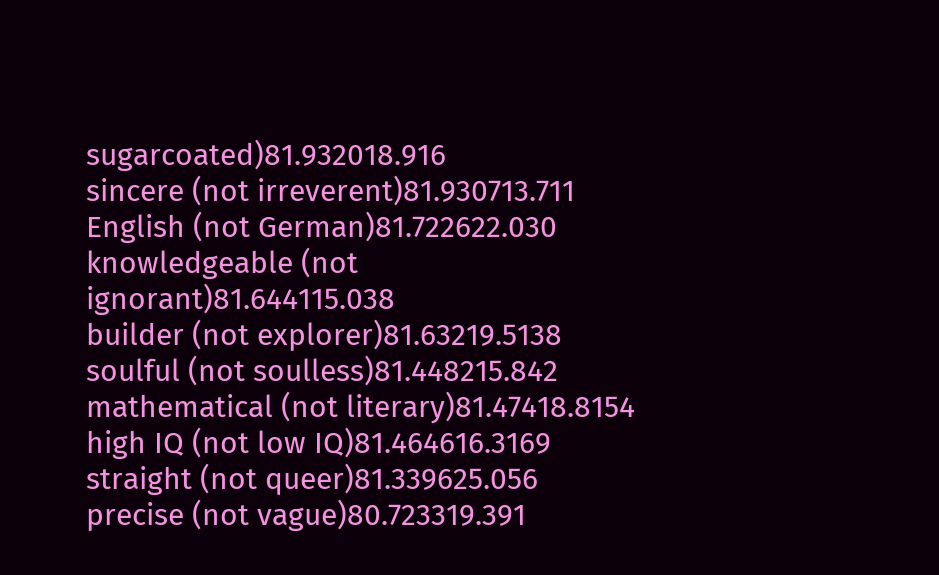sugarcoated)81.932018.916
sincere (not irreverent)81.930713.711
English (not German)81.722622.030
knowledgeable (not ignorant)81.644115.038
builder (not explorer)81.63219.5138
soulful (not soulless)81.448215.842
mathematical (not literary)81.47418.8154
high IQ (not low IQ)81.464616.3169
straight (not queer)81.339625.056
precise (not vague)80.723319.391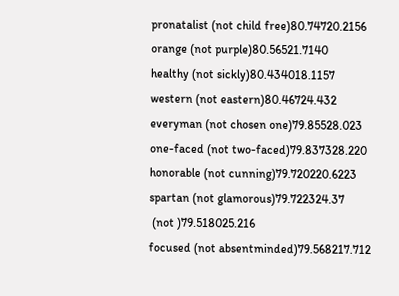pronatalist (not child free)80.74720.2156
orange (not purple)80.56521.7140
healthy (not sickly)80.434018.1157
western (not eastern)80.46724.432
everyman (not chosen one)79.85528.023
one-faced (not two-faced)79.837328.220
honorable (not cunning)79.720220.6223
spartan (not glamorous)79.722324.37
 (not )79.518025.216
focused (not absentminded)79.568217.712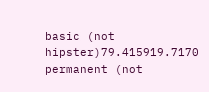basic (not hipster)79.415919.7170
permanent (not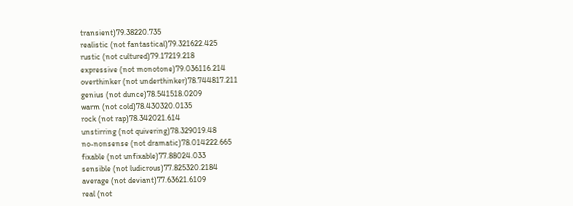transient)79.38220.735
realistic (not fantastical)79.321622.425
rustic (not cultured)79.17219.218
expressive (not monotone)79.036116.214
overthinker (not underthinker)78.744817.211
genius (not dunce)78.541518.0209
warm (not cold)78.430320.0135
rock (not rap)78.342021.614
unstirring (not quivering)78.329019.48
no-nonsense (not dramatic)78.014222.665
fixable (not unfixable)77.88024.033
sensible (not ludicrous)77.825320.2184
average (not deviant)77.63621.6109
real (not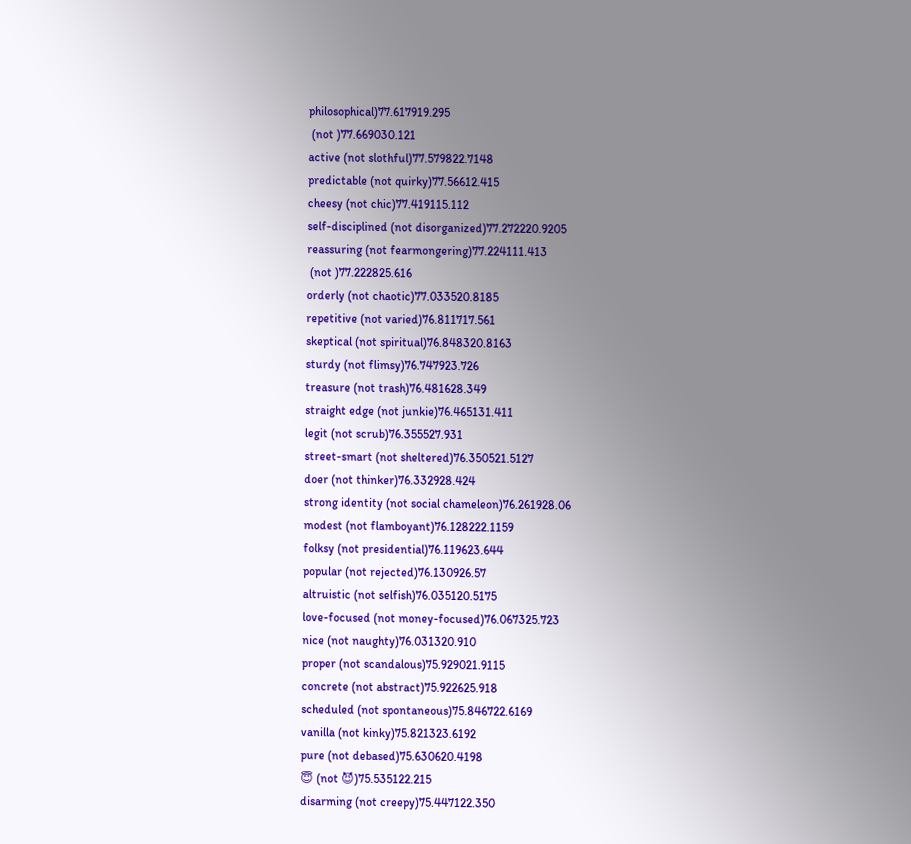philosophical)77.617919.295
 (not )77.669030.121
active (not slothful)77.579822.7148
predictable (not quirky)77.56612.415
cheesy (not chic)77.419115.112
self-disciplined (not disorganized)77.272220.9205
reassuring (not fearmongering)77.224111.413
 (not )77.222825.616
orderly (not chaotic)77.033520.8185
repetitive (not varied)76.811717.561
skeptical (not spiritual)76.848320.8163
sturdy (not flimsy)76.747923.726
treasure (not trash)76.481628.349
straight edge (not junkie)76.465131.411
legit (not scrub)76.355527.931
street-smart (not sheltered)76.350521.5127
doer (not thinker)76.332928.424
strong identity (not social chameleon)76.261928.06
modest (not flamboyant)76.128222.1159
folksy (not presidential)76.119623.644
popular (not rejected)76.130926.57
altruistic (not selfish)76.035120.5175
love-focused (not money-focused)76.067325.723
nice (not naughty)76.031320.910
proper (not scandalous)75.929021.9115
concrete (not abstract)75.922625.918
scheduled (not spontaneous)75.846722.6169
vanilla (not kinky)75.821323.6192
pure (not debased)75.630620.4198
😇 (not 😈)75.535122.215
disarming (not creepy)75.447122.350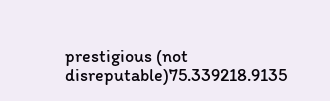prestigious (not disreputable)75.339218.9135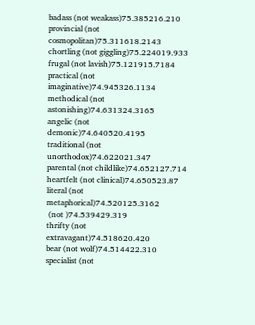badass (not weakass)75.385216.210
provincial (not cosmopolitan)75.311618.2143
chortling (not giggling)75.224019.933
frugal (not lavish)75.121915.7184
practical (not imaginative)74.945326.1134
methodical (not astonishing)74.631324.3165
angelic (not demonic)74.640520.4195
traditional (not unorthodox)74.622021.347
parental (not childlike)74.652127.714
heartfelt (not clinical)74.650523.87
literal (not metaphorical)74.520125.3162
 (not )74.539429.319
thrifty (not extravagant)74.518620.420
bear (not wolf)74.514422.310
specialist (not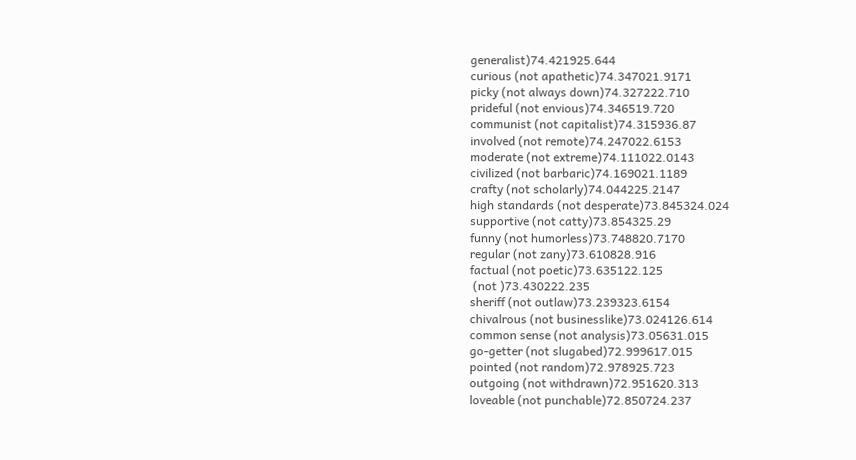generalist)74.421925.644
curious (not apathetic)74.347021.9171
picky (not always down)74.327222.710
prideful (not envious)74.346519.720
communist (not capitalist)74.315936.87
involved (not remote)74.247022.6153
moderate (not extreme)74.111022.0143
civilized (not barbaric)74.169021.1189
crafty (not scholarly)74.044225.2147
high standards (not desperate)73.845324.024
supportive (not catty)73.854325.29
funny (not humorless)73.748820.7170
regular (not zany)73.610828.916
factual (not poetic)73.635122.125
 (not )73.430222.235
sheriff (not outlaw)73.239323.6154
chivalrous (not businesslike)73.024126.614
common sense (not analysis)73.05631.015
go-getter (not slugabed)72.999617.015
pointed (not random)72.978925.723
outgoing (not withdrawn)72.951620.313
loveable (not punchable)72.850724.237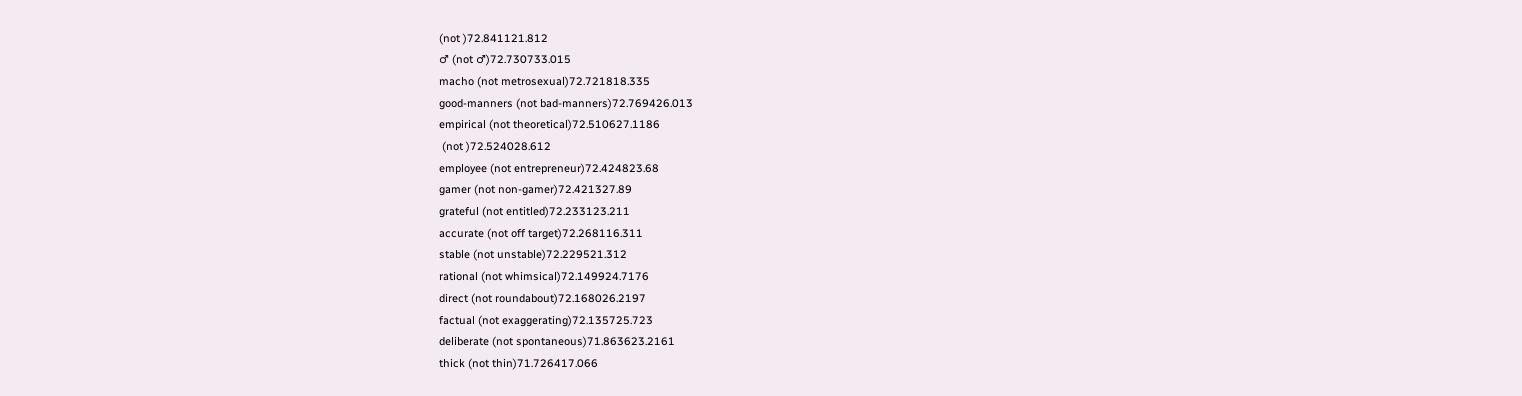(not )72.841121.812
♂ (not ♂)72.730733.015
macho (not metrosexual)72.721818.335
good-manners (not bad-manners)72.769426.013
empirical (not theoretical)72.510627.1186
 (not )72.524028.612
employee (not entrepreneur)72.424823.68
gamer (not non-gamer)72.421327.89
grateful (not entitled)72.233123.211
accurate (not off target)72.268116.311
stable (not unstable)72.229521.312
rational (not whimsical)72.149924.7176
direct (not roundabout)72.168026.2197
factual (not exaggerating)72.135725.723
deliberate (not spontaneous)71.863623.2161
thick (not thin)71.726417.066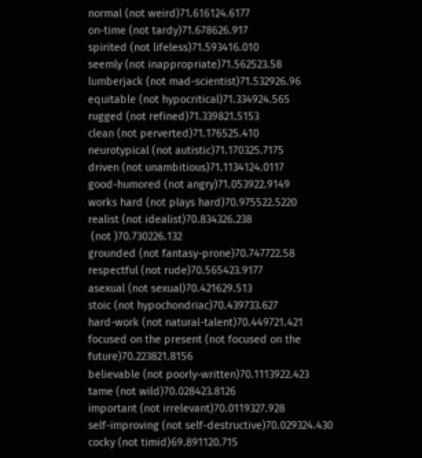normal (not weird)71.616124.6177
on-time (not tardy)71.678626.917
spirited (not lifeless)71.593416.010
seemly (not inappropriate)71.562523.58
lumberjack (not mad-scientist)71.532926.96
equitable (not hypocritical)71.334924.565
rugged (not refined)71.339821.5153
clean (not perverted)71.176525.410
neurotypical (not autistic)71.170325.7175
driven (not unambitious)71.1134124.0117
good-humored (not angry)71.053922.9149
works hard (not plays hard)70.975522.5220
realist (not idealist)70.834326.238
 (not )70.730226.132
grounded (not fantasy-prone)70.747722.58
respectful (not rude)70.565423.9177
asexual (not sexual)70.421629.513
stoic (not hypochondriac)70.439733.627
hard-work (not natural-talent)70.449721.421
focused on the present (not focused on the future)70.223821.8156
believable (not poorly-written)70.1113922.423
tame (not wild)70.028423.8126
important (not irrelevant)70.0119327.928
self-improving (not self-destructive)70.029324.430
cocky (not timid)69.891120.715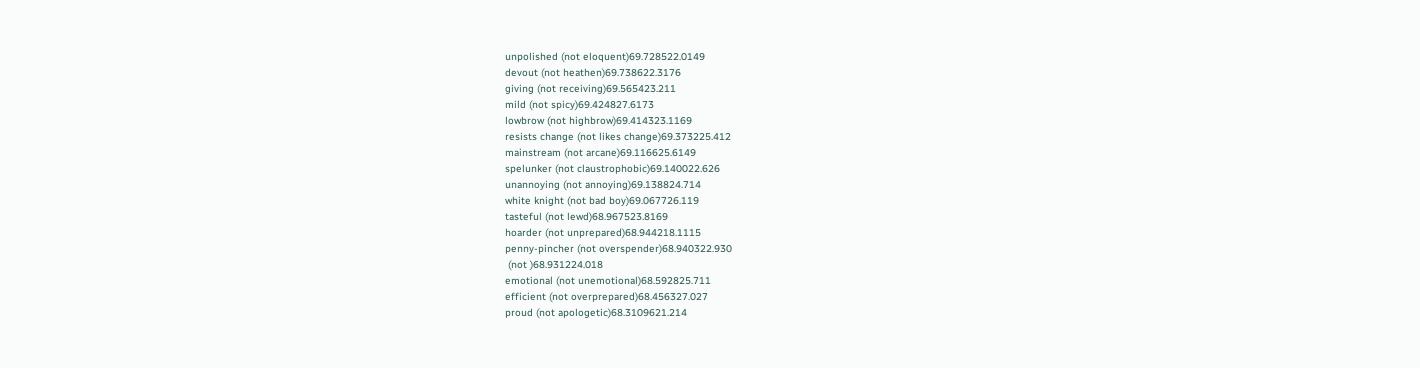unpolished (not eloquent)69.728522.0149
devout (not heathen)69.738622.3176
giving (not receiving)69.565423.211
mild (not spicy)69.424827.6173
lowbrow (not highbrow)69.414323.1169
resists change (not likes change)69.373225.412
mainstream (not arcane)69.116625.6149
spelunker (not claustrophobic)69.140022.626
unannoying (not annoying)69.138824.714
white knight (not bad boy)69.067726.119
tasteful (not lewd)68.967523.8169
hoarder (not unprepared)68.944218.1115
penny-pincher (not overspender)68.940322.930
 (not )68.931224.018
emotional (not unemotional)68.592825.711
efficient (not overprepared)68.456327.027
proud (not apologetic)68.3109621.214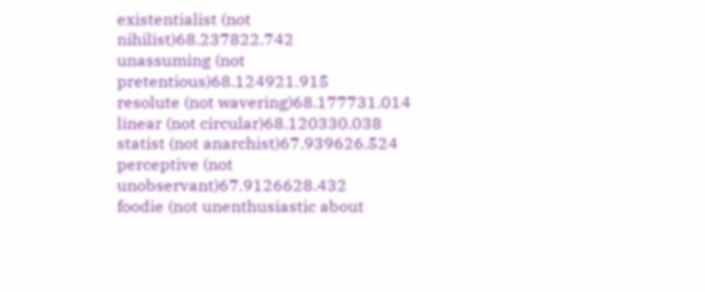existentialist (not nihilist)68.237822.742
unassuming (not pretentious)68.124921.915
resolute (not wavering)68.177731.014
linear (not circular)68.120330.038
statist (not anarchist)67.939626.524
perceptive (not unobservant)67.9126628.432
foodie (not unenthusiastic about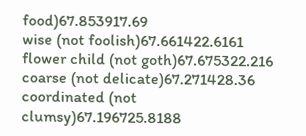food)67.853917.69
wise (not foolish)67.661422.6161
flower child (not goth)67.675322.216
coarse (not delicate)67.271428.36
coordinated (not clumsy)67.196725.8188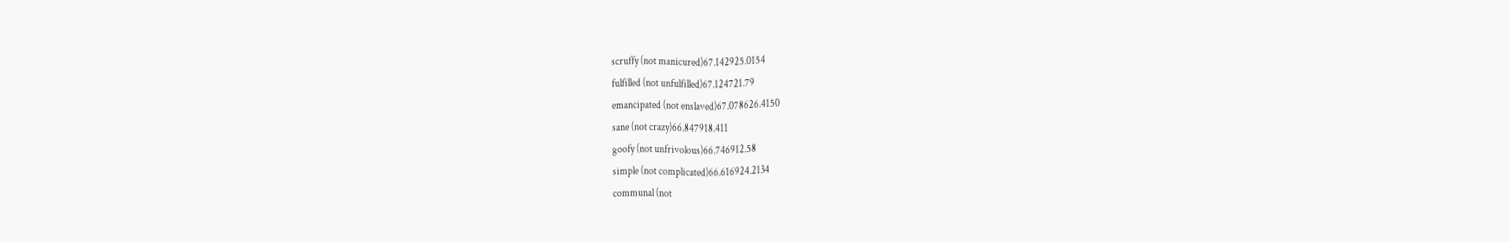scruffy (not manicured)67.142925.0154
fulfilled (not unfulfilled)67.124721.79
emancipated (not enslaved)67.078626.4150
sane (not crazy)66.847918.411
goofy (not unfrivolous)66.746912.58
simple (not complicated)66.616924.2134
communal (not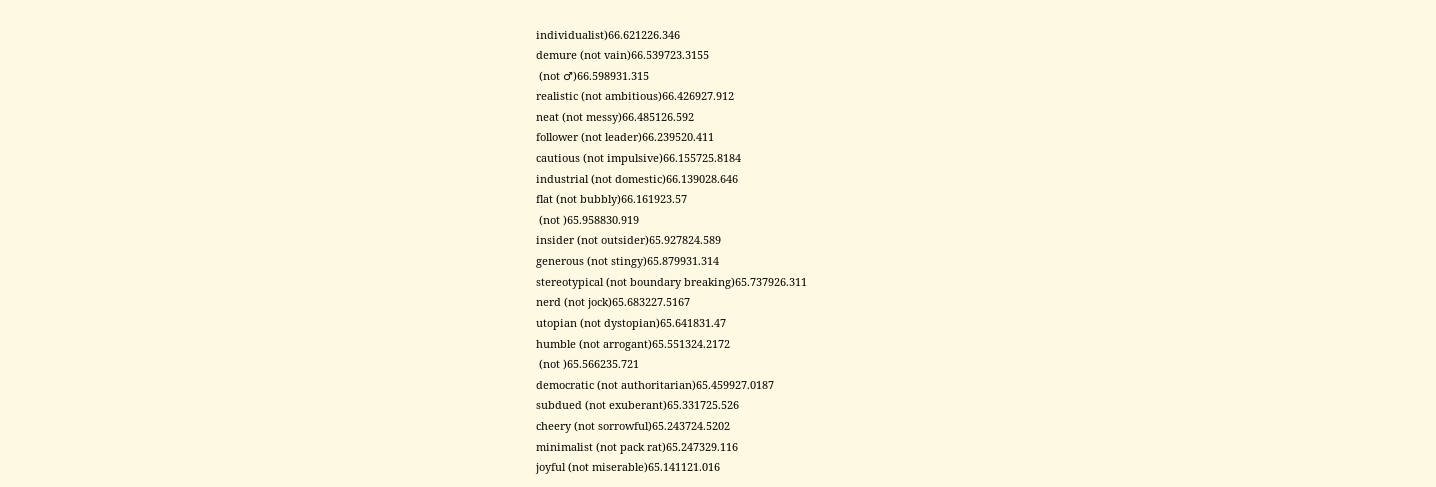individualist)66.621226.346
demure (not vain)66.539723.3155
 (not ♂)66.598931.315
realistic (not ambitious)66.426927.912
neat (not messy)66.485126.592
follower (not leader)66.239520.411
cautious (not impulsive)66.155725.8184
industrial (not domestic)66.139028.646
flat (not bubbly)66.161923.57
 (not )65.958830.919
insider (not outsider)65.927824.589
generous (not stingy)65.879931.314
stereotypical (not boundary breaking)65.737926.311
nerd (not jock)65.683227.5167
utopian (not dystopian)65.641831.47
humble (not arrogant)65.551324.2172
 (not )65.566235.721
democratic (not authoritarian)65.459927.0187
subdued (not exuberant)65.331725.526
cheery (not sorrowful)65.243724.5202
minimalist (not pack rat)65.247329.116
joyful (not miserable)65.141121.016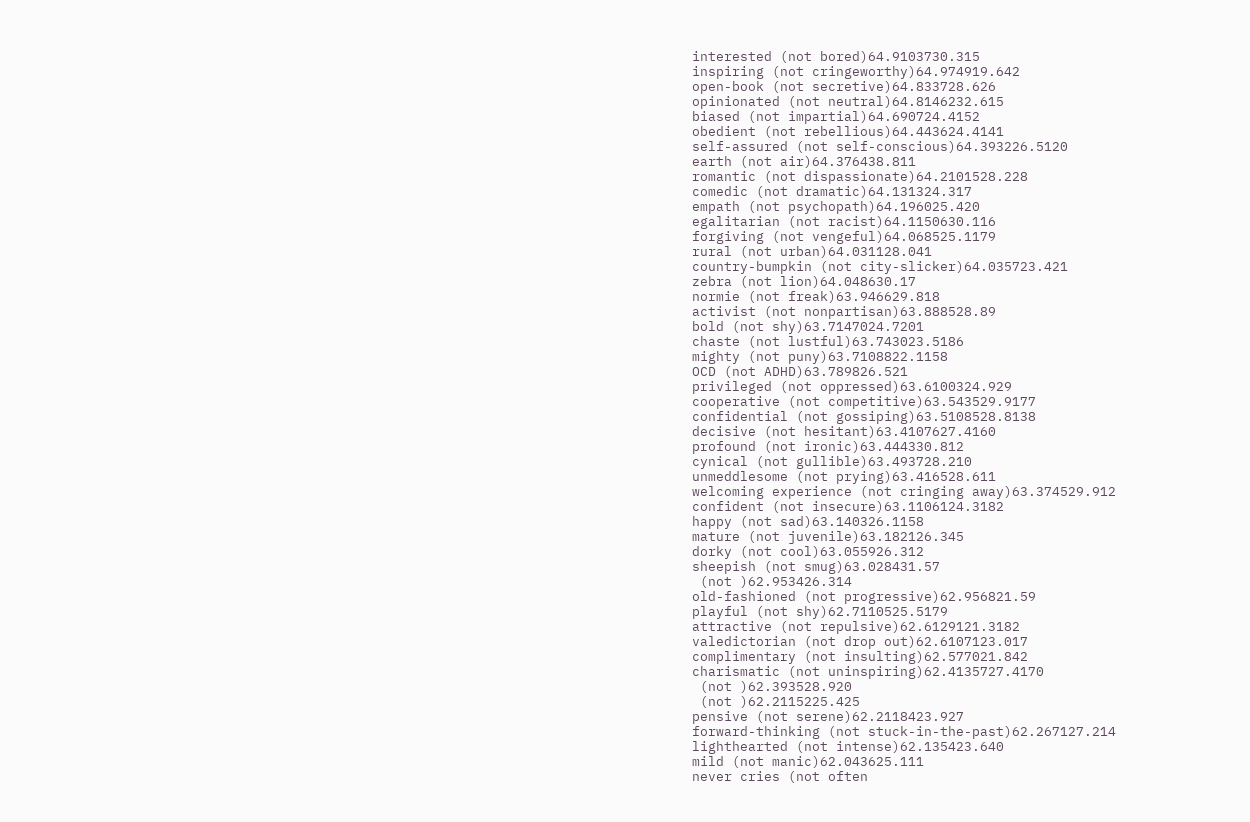interested (not bored)64.9103730.315
inspiring (not cringeworthy)64.974919.642
open-book (not secretive)64.833728.626
opinionated (not neutral)64.8146232.615
biased (not impartial)64.690724.4152
obedient (not rebellious)64.443624.4141
self-assured (not self-conscious)64.393226.5120
earth (not air)64.376438.811
romantic (not dispassionate)64.2101528.228
comedic (not dramatic)64.131324.317
empath (not psychopath)64.196025.420
egalitarian (not racist)64.1150630.116
forgiving (not vengeful)64.068525.1179
rural (not urban)64.031128.041
country-bumpkin (not city-slicker)64.035723.421
zebra (not lion)64.048630.17
normie (not freak)63.946629.818
activist (not nonpartisan)63.888528.89
bold (not shy)63.7147024.7201
chaste (not lustful)63.743023.5186
mighty (not puny)63.7108822.1158
OCD (not ADHD)63.789826.521
privileged (not oppressed)63.6100324.929
cooperative (not competitive)63.543529.9177
confidential (not gossiping)63.5108528.8138
decisive (not hesitant)63.4107627.4160
profound (not ironic)63.444330.812
cynical (not gullible)63.493728.210
unmeddlesome (not prying)63.416528.611
welcoming experience (not cringing away)63.374529.912
confident (not insecure)63.1106124.3182
happy (not sad)63.140326.1158
mature (not juvenile)63.182126.345
dorky (not cool)63.055926.312
sheepish (not smug)63.028431.57
 (not )62.953426.314
old-fashioned (not progressive)62.956821.59
playful (not shy)62.7110525.5179
attractive (not repulsive)62.6129121.3182
valedictorian (not drop out)62.6107123.017
complimentary (not insulting)62.577021.842
charismatic (not uninspiring)62.4135727.4170
 (not )62.393528.920
 (not )62.2115225.425
pensive (not serene)62.2118423.927
forward-thinking (not stuck-in-the-past)62.267127.214
lighthearted (not intense)62.135423.640
mild (not manic)62.043625.111
never cries (not often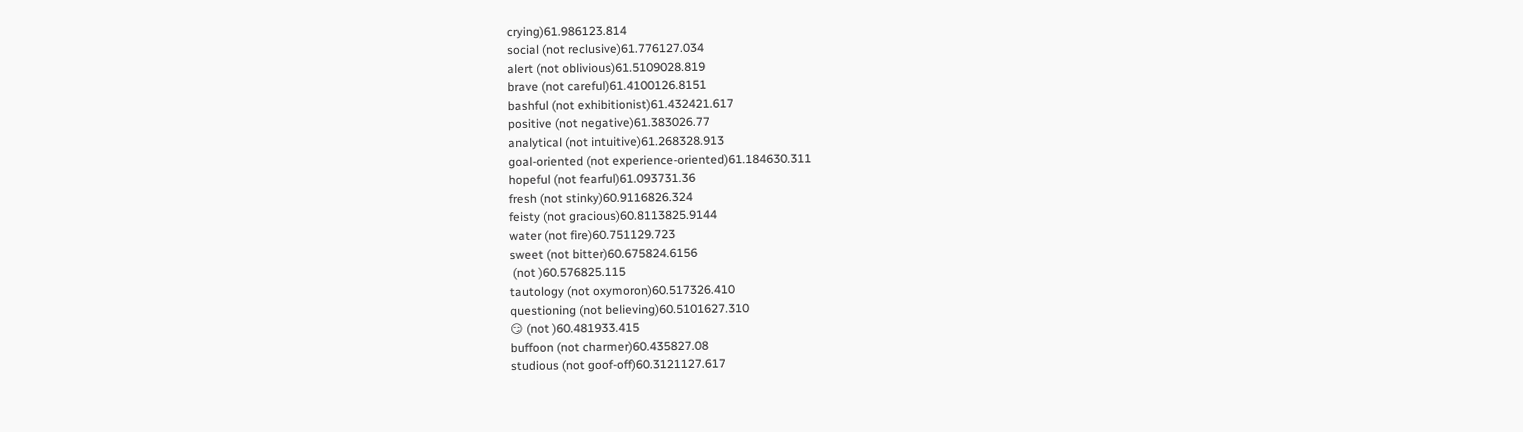crying)61.986123.814
social (not reclusive)61.776127.034
alert (not oblivious)61.5109028.819
brave (not careful)61.4100126.8151
bashful (not exhibitionist)61.432421.617
positive (not negative)61.383026.77
analytical (not intuitive)61.268328.913
goal-oriented (not experience-oriented)61.184630.311
hopeful (not fearful)61.093731.36
fresh (not stinky)60.9116826.324
feisty (not gracious)60.8113825.9144
water (not fire)60.751129.723
sweet (not bitter)60.675824.6156
 (not )60.576825.115
tautology (not oxymoron)60.517326.410
questioning (not believing)60.5101627.310
😏 (not )60.481933.415
buffoon (not charmer)60.435827.08
studious (not goof-off)60.3121127.617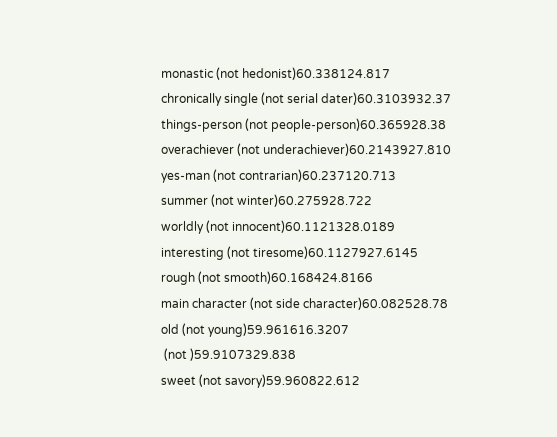monastic (not hedonist)60.338124.817
chronically single (not serial dater)60.3103932.37
things-person (not people-person)60.365928.38
overachiever (not underachiever)60.2143927.810
yes-man (not contrarian)60.237120.713
summer (not winter)60.275928.722
worldly (not innocent)60.1121328.0189
interesting (not tiresome)60.1127927.6145
rough (not smooth)60.168424.8166
main character (not side character)60.082528.78
old (not young)59.961616.3207
 (not )59.9107329.838
sweet (not savory)59.960822.612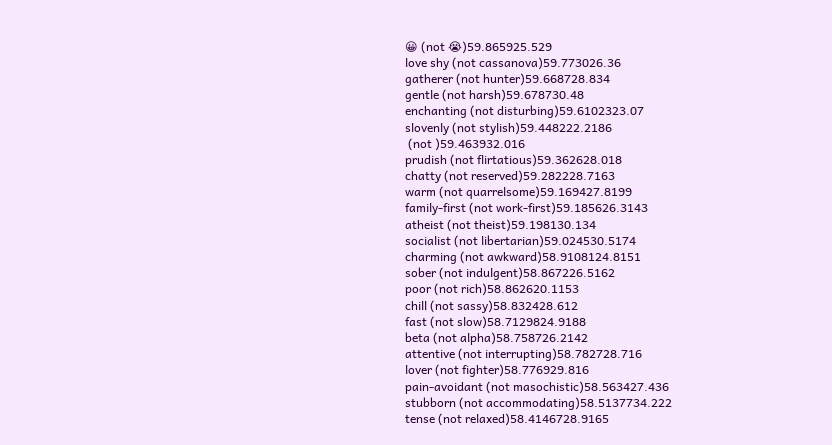😀 (not 😭)59.865925.529
love shy (not cassanova)59.773026.36
gatherer (not hunter)59.668728.834
gentle (not harsh)59.678730.48
enchanting (not disturbing)59.6102323.07
slovenly (not stylish)59.448222.2186
 (not )59.463932.016
prudish (not flirtatious)59.362628.018
chatty (not reserved)59.282228.7163
warm (not quarrelsome)59.169427.8199
family-first (not work-first)59.185626.3143
atheist (not theist)59.198130.134
socialist (not libertarian)59.024530.5174
charming (not awkward)58.9108124.8151
sober (not indulgent)58.867226.5162
poor (not rich)58.862620.1153
chill (not sassy)58.832428.612
fast (not slow)58.7129824.9188
beta (not alpha)58.758726.2142
attentive (not interrupting)58.782728.716
lover (not fighter)58.776929.816
pain-avoidant (not masochistic)58.563427.436
stubborn (not accommodating)58.5137734.222
tense (not relaxed)58.4146728.9165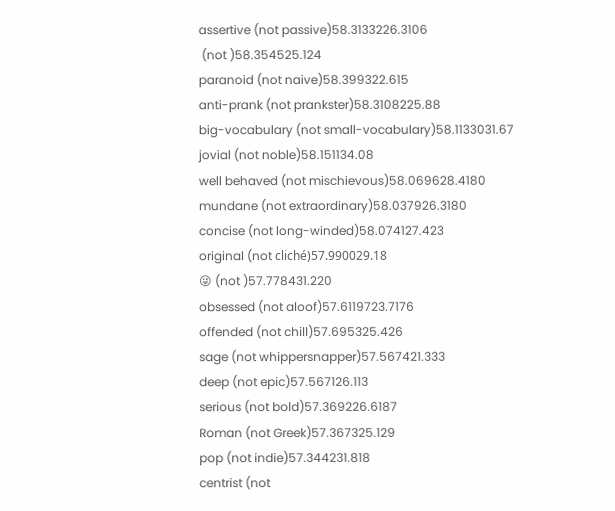assertive (not passive)58.3133226.3106
 (not )58.354525.124
paranoid (not naive)58.399322.615
anti-prank (not prankster)58.3108225.88
big-vocabulary (not small-vocabulary)58.1133031.67
jovial (not noble)58.151134.08
well behaved (not mischievous)58.069628.4180
mundane (not extraordinary)58.037926.3180
concise (not long-winded)58.074127.423
original (not cliché)57.990029.18
😜 (not )57.778431.220
obsessed (not aloof)57.6119723.7176
offended (not chill)57.695325.426
sage (not whippersnapper)57.567421.333
deep (not epic)57.567126.113
serious (not bold)57.369226.6187
Roman (not Greek)57.367325.129
pop (not indie)57.344231.818
centrist (not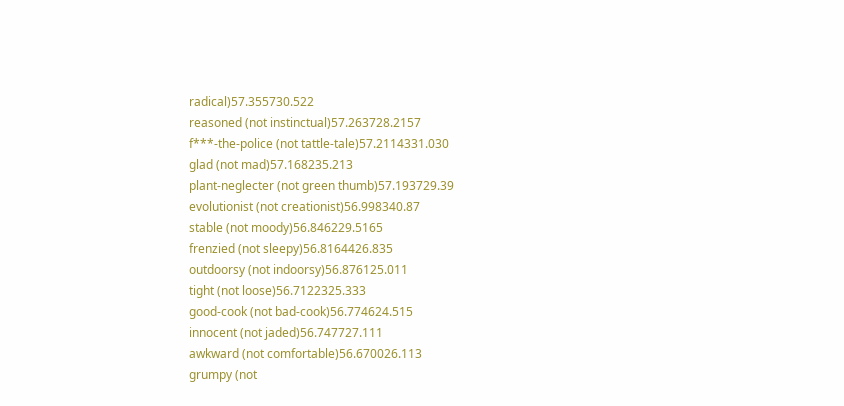radical)57.355730.522
reasoned (not instinctual)57.263728.2157
f***-the-police (not tattle-tale)57.2114331.030
glad (not mad)57.168235.213
plant-neglecter (not green thumb)57.193729.39
evolutionist (not creationist)56.998340.87
stable (not moody)56.846229.5165
frenzied (not sleepy)56.8164426.835
outdoorsy (not indoorsy)56.876125.011
tight (not loose)56.7122325.333
good-cook (not bad-cook)56.774624.515
innocent (not jaded)56.747727.111
awkward (not comfortable)56.670026.113
grumpy (not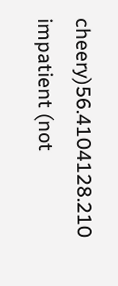cheery)56.4104128.210
impatient (not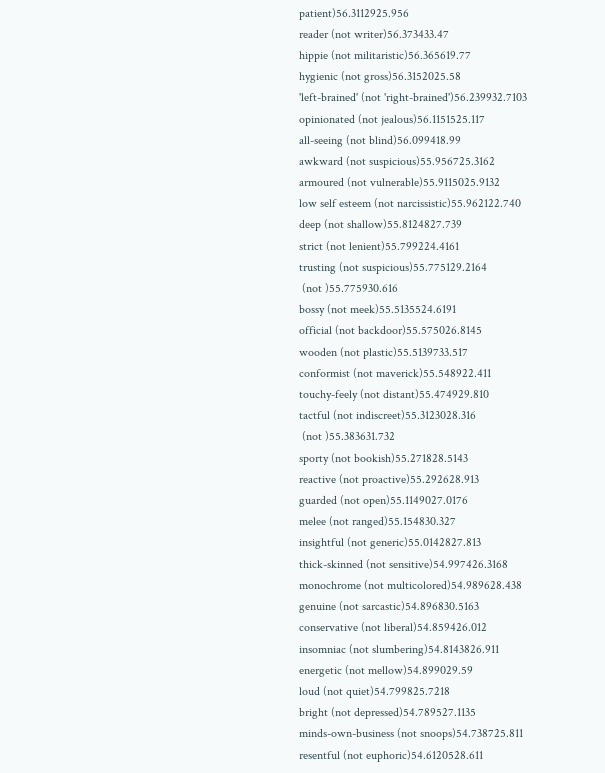patient)56.3112925.956
reader (not writer)56.373433.47
hippie (not militaristic)56.365619.77
hygienic (not gross)56.3152025.58
'left-brained' (not 'right-brained')56.239932.7103
opinionated (not jealous)56.1151525.117
all-seeing (not blind)56.099418.99
awkward (not suspicious)55.956725.3162
armoured (not vulnerable)55.9115025.9132
low self esteem (not narcissistic)55.962122.740
deep (not shallow)55.8124827.739
strict (not lenient)55.799224.4161
trusting (not suspicious)55.775129.2164
 (not )55.775930.616
bossy (not meek)55.5135524.6191
official (not backdoor)55.575026.8145
wooden (not plastic)55.5139733.517
conformist (not maverick)55.548922.411
touchy-feely (not distant)55.474929.810
tactful (not indiscreet)55.3123028.316
 (not )55.383631.732
sporty (not bookish)55.271828.5143
reactive (not proactive)55.292628.913
guarded (not open)55.1149027.0176
melee (not ranged)55.154830.327
insightful (not generic)55.0142827.813
thick-skinned (not sensitive)54.997426.3168
monochrome (not multicolored)54.989628.438
genuine (not sarcastic)54.896830.5163
conservative (not liberal)54.859426.012
insomniac (not slumbering)54.8143826.911
energetic (not mellow)54.899029.59
loud (not quiet)54.799825.7218
bright (not depressed)54.789527.1135
minds-own-business (not snoops)54.738725.811
resentful (not euphoric)54.6120528.611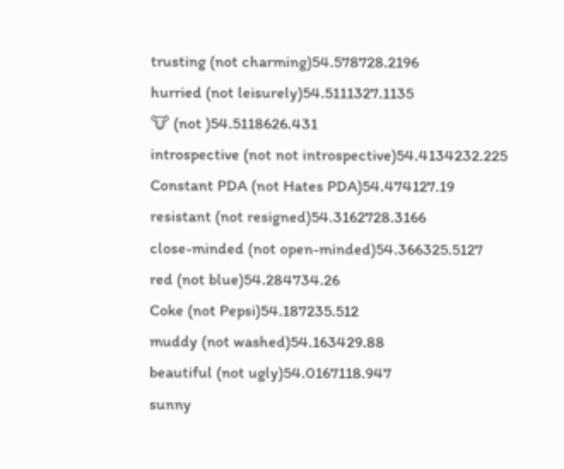trusting (not charming)54.578728.2196
hurried (not leisurely)54.5111327.1135
🐮 (not )54.5118626.431
introspective (not not introspective)54.4134232.225
Constant PDA (not Hates PDA)54.474127.19
resistant (not resigned)54.3162728.3166
close-minded (not open-minded)54.366325.5127
red (not blue)54.284734.26
Coke (not Pepsi)54.187235.512
muddy (not washed)54.163429.88
beautiful (not ugly)54.0167118.947
sunny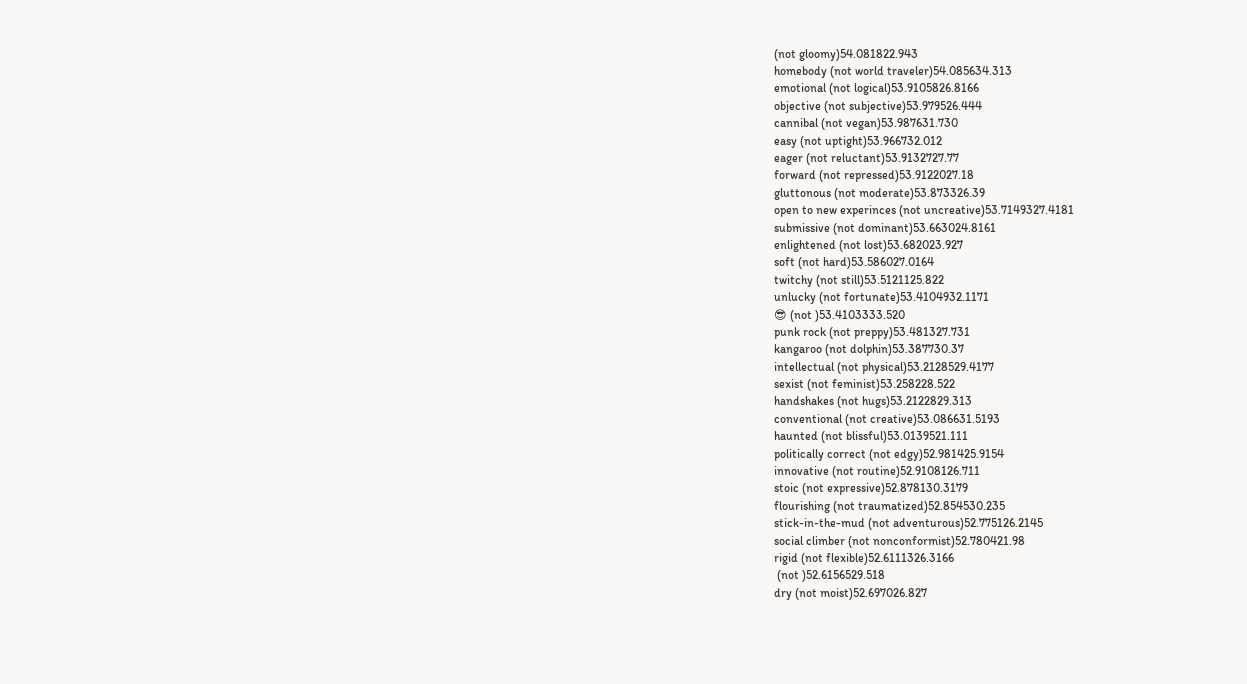(not gloomy)54.081822.943
homebody (not world traveler)54.085634.313
emotional (not logical)53.9105826.8166
objective (not subjective)53.979526.444
cannibal (not vegan)53.987631.730
easy (not uptight)53.966732.012
eager (not reluctant)53.9132727.77
forward (not repressed)53.9122027.18
gluttonous (not moderate)53.873326.39
open to new experinces (not uncreative)53.7149327.4181
submissive (not dominant)53.663024.8161
enlightened (not lost)53.682023.927
soft (not hard)53.586027.0164
twitchy (not still)53.5121125.822
unlucky (not fortunate)53.4104932.1171
😎 (not )53.4103333.520
punk rock (not preppy)53.481327.731
kangaroo (not dolphin)53.387730.37
intellectual (not physical)53.2128529.4177
sexist (not feminist)53.258228.522
handshakes (not hugs)53.2122829.313
conventional (not creative)53.086631.5193
haunted (not blissful)53.0139521.111
politically correct (not edgy)52.981425.9154
innovative (not routine)52.9108126.711
stoic (not expressive)52.878130.3179
flourishing (not traumatized)52.854530.235
stick-in-the-mud (not adventurous)52.775126.2145
social climber (not nonconformist)52.780421.98
rigid (not flexible)52.6111326.3166
 (not )52.6156529.518
dry (not moist)52.697026.827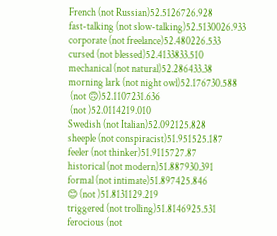French (not Russian)52.5126726.928
fast-talking (not slow-talking)52.5130026.933
corporate (not freelance)52.480226.533
cursed (not blessed)52.4133833.510
mechanical (not natural)52.286433.38
morning lark (not night owl)52.176730.588
 (not 🙃)52.1107231.636
 (not )52.0114219.010
Swedish (not Italian)52.092125.828
sheeple (not conspiracist)51.951525.187
feeler (not thinker)51.9115727.87
historical (not modern)51.887930.391
formal (not intimate)51.897425.846
😊 (not )51.8131129.219
triggered (not trolling)51.8146925.531
ferocious (not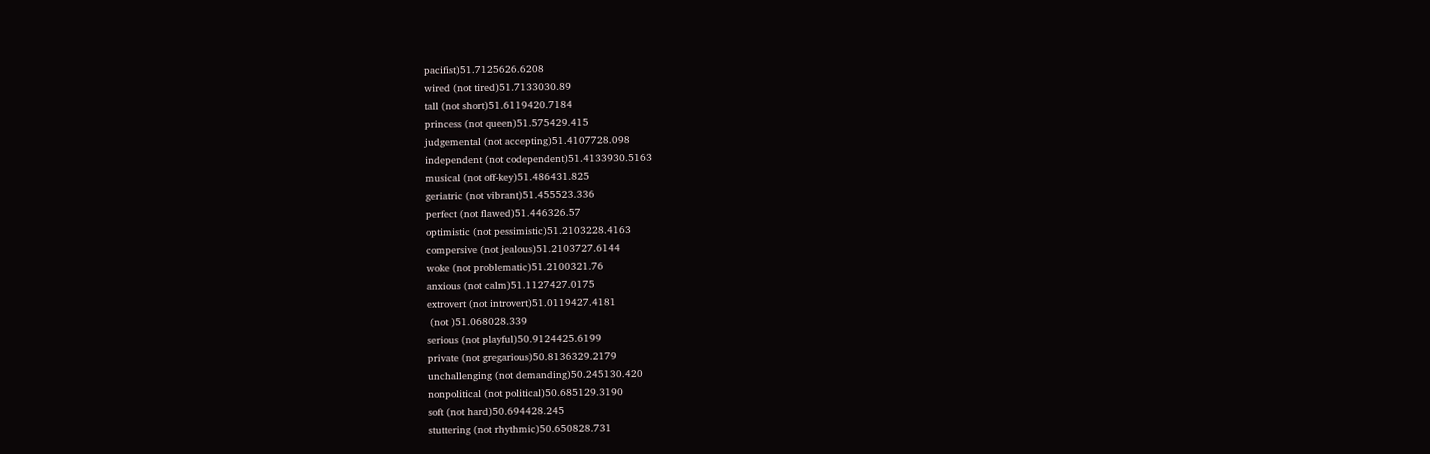pacifist)51.7125626.6208
wired (not tired)51.7133030.89
tall (not short)51.6119420.7184
princess (not queen)51.575429.415
judgemental (not accepting)51.4107728.098
independent (not codependent)51.4133930.5163
musical (not off-key)51.486431.825
geriatric (not vibrant)51.455523.336
perfect (not flawed)51.446326.57
optimistic (not pessimistic)51.2103228.4163
compersive (not jealous)51.2103727.6144
woke (not problematic)51.2100321.76
anxious (not calm)51.1127427.0175
extrovert (not introvert)51.0119427.4181
 (not )51.068028.339
serious (not playful)50.9124425.6199
private (not gregarious)50.8136329.2179
unchallenging (not demanding)50.245130.420
nonpolitical (not political)50.685129.3190
soft (not hard)50.694428.245
stuttering (not rhythmic)50.650828.731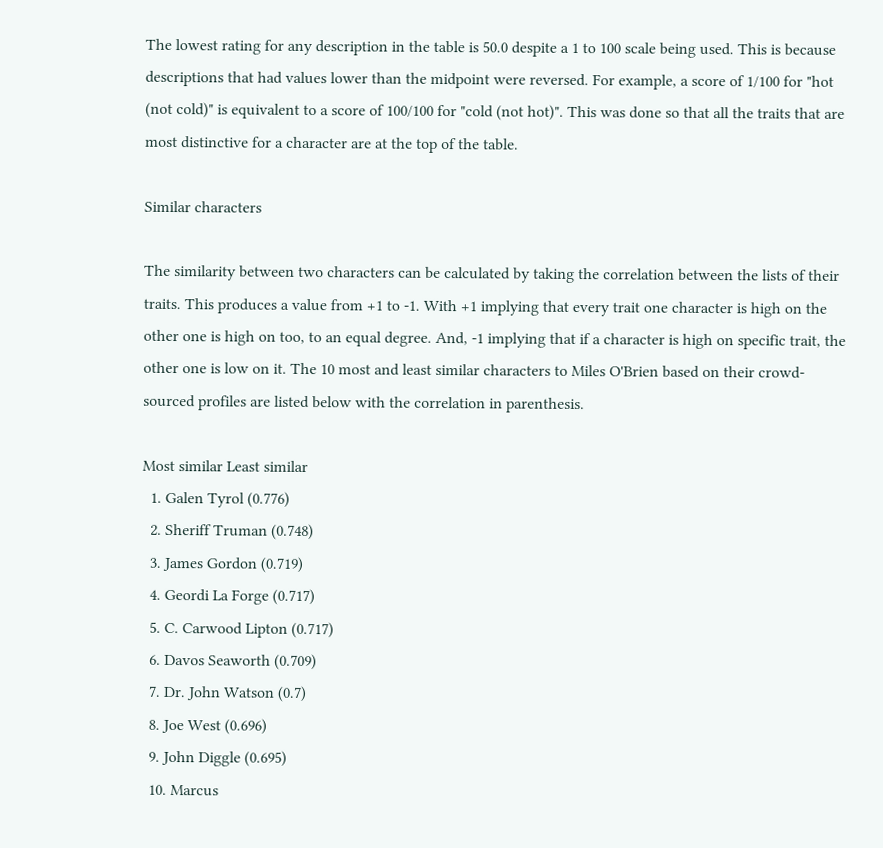The lowest rating for any description in the table is 50.0 despite a 1 to 100 scale being used. This is because descriptions that had values lower than the midpoint were reversed. For example, a score of 1/100 for "hot (not cold)" is equivalent to a score of 100/100 for "cold (not hot)". This was done so that all the traits that are most distinctive for a character are at the top of the table.

Similar characters

The similarity between two characters can be calculated by taking the correlation between the lists of their traits. This produces a value from +1 to -1. With +1 implying that every trait one character is high on the other one is high on too, to an equal degree. And, -1 implying that if a character is high on specific trait, the other one is low on it. The 10 most and least similar characters to Miles O'Brien based on their crowd-sourced profiles are listed below with the correlation in parenthesis.

Most similar Least similar
  1. Galen Tyrol (0.776)
  2. Sheriff Truman (0.748)
  3. James Gordon (0.719)
  4. Geordi La Forge (0.717)
  5. C. Carwood Lipton (0.717)
  6. Davos Seaworth (0.709)
  7. Dr. John Watson (0.7)
  8. Joe West (0.696)
  9. John Diggle (0.695)
  10. Marcus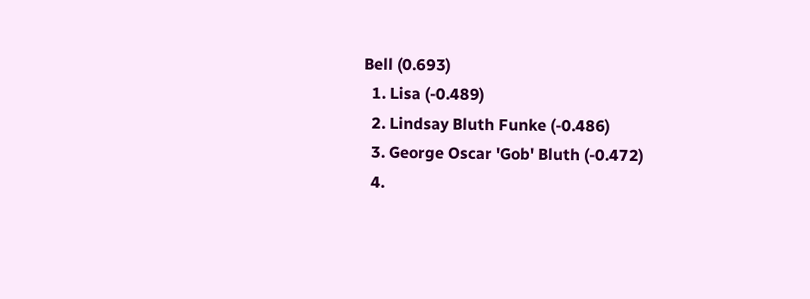Bell (0.693)
  1. Lisa (-0.489)
  2. Lindsay Bluth Funke (-0.486)
  3. George Oscar 'Gob' Bluth (-0.472)
  4.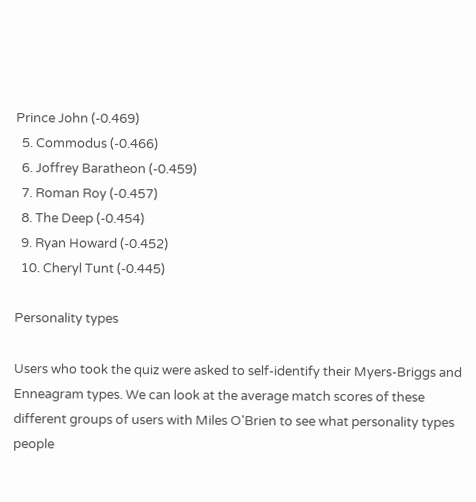Prince John (-0.469)
  5. Commodus (-0.466)
  6. Joffrey Baratheon (-0.459)
  7. Roman Roy (-0.457)
  8. The Deep (-0.454)
  9. Ryan Howard (-0.452)
  10. Cheryl Tunt (-0.445)

Personality types

Users who took the quiz were asked to self-identify their Myers-Briggs and Enneagram types. We can look at the average match scores of these different groups of users with Miles O'Brien to see what personality types people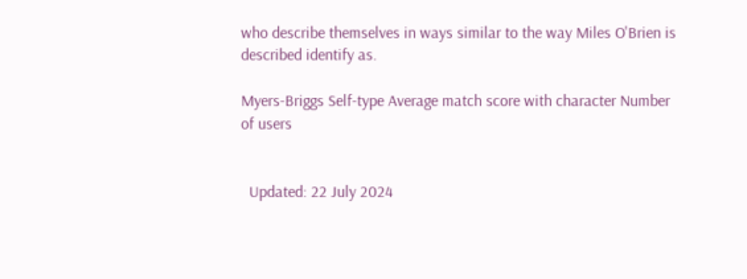who describe themselves in ways similar to the way Miles O'Brien is described identify as.

Myers-Briggs Self-type Average match score with character Number of users


  Updated: 22 July 2024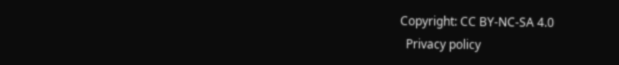Copyright: CC BY-NC-SA 4.0
  Privacy policy